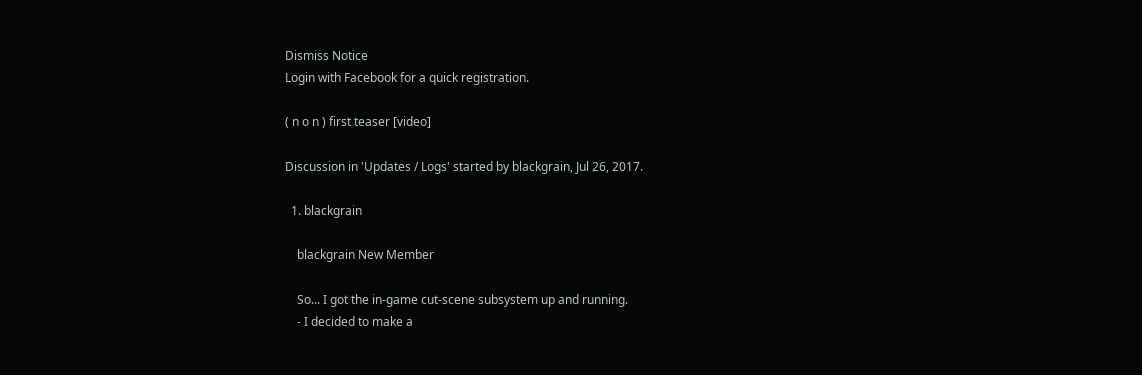Dismiss Notice
Login with Facebook for a quick registration.

( n o n ) first teaser [video]

Discussion in 'Updates / Logs' started by blackgrain, Jul 26, 2017.

  1. blackgrain

    blackgrain New Member

    So... I got the in-game cut-scene subsystem up and running.
    - I decided to make a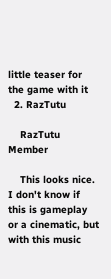little teaser for the game with it
  2. RazTutu

    RazTutu Member

    This looks nice. I don't know if this is gameplay or a cinematic, but with this music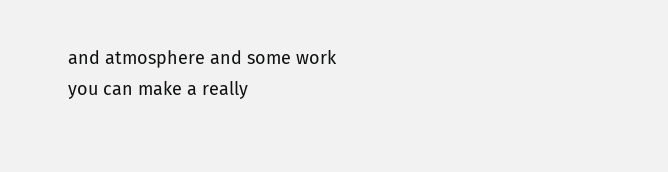and atmosphere and some work you can make a really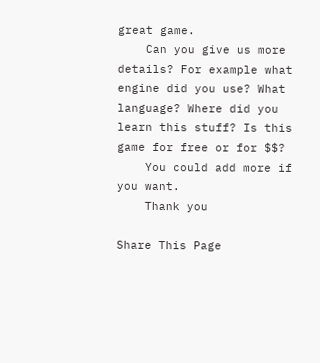great game.
    Can you give us more details? For example what engine did you use? What language? Where did you learn this stuff? Is this game for free or for $$?
    You could add more if you want.
    Thank you

Share This Page